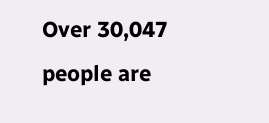Over 30,047 people are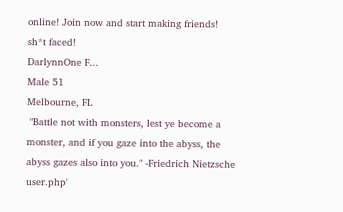online! Join now and start making friends!
sh*t faced!
DarlynnOne F...
Male 51
Melbourne, FL
 "Battle not with monsters, lest ye become a monster, and if you gaze into the abyss, the abyss gazes also into you." -Friedrich Nietzsche
user.php'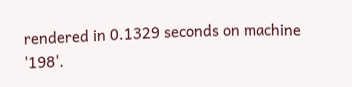rendered in 0.1329 seconds on machine '198'.